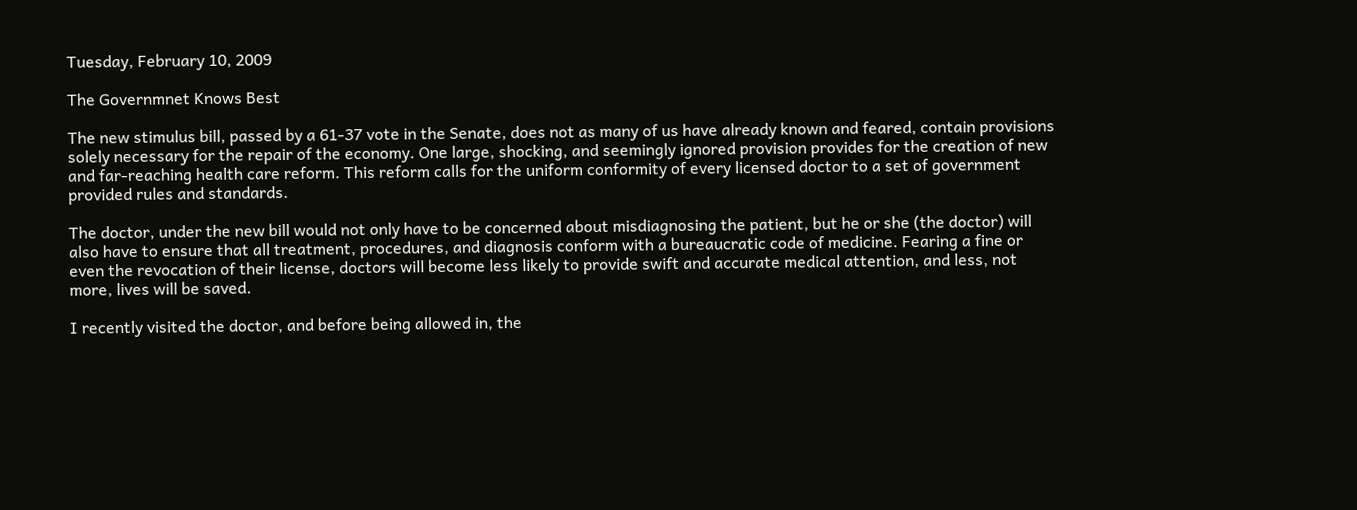Tuesday, February 10, 2009

The Governmnet Knows Best

The new stimulus bill, passed by a 61-37 vote in the Senate, does not as many of us have already known and feared, contain provisions solely necessary for the repair of the economy. One large, shocking, and seemingly ignored provision provides for the creation of new and far-reaching health care reform. This reform calls for the uniform conformity of every licensed doctor to a set of government provided rules and standards.

The doctor, under the new bill would not only have to be concerned about misdiagnosing the patient, but he or she (the doctor) will also have to ensure that all treatment, procedures, and diagnosis conform with a bureaucratic code of medicine. Fearing a fine or even the revocation of their license, doctors will become less likely to provide swift and accurate medical attention, and less, not more, lives will be saved.

I recently visited the doctor, and before being allowed in, the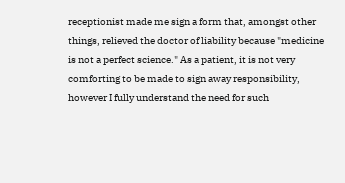receptionist made me sign a form that, amongst other things, relieved the doctor of liability because "medicine is not a perfect science." As a patient, it is not very comforting to be made to sign away responsibility, however I fully understand the need for such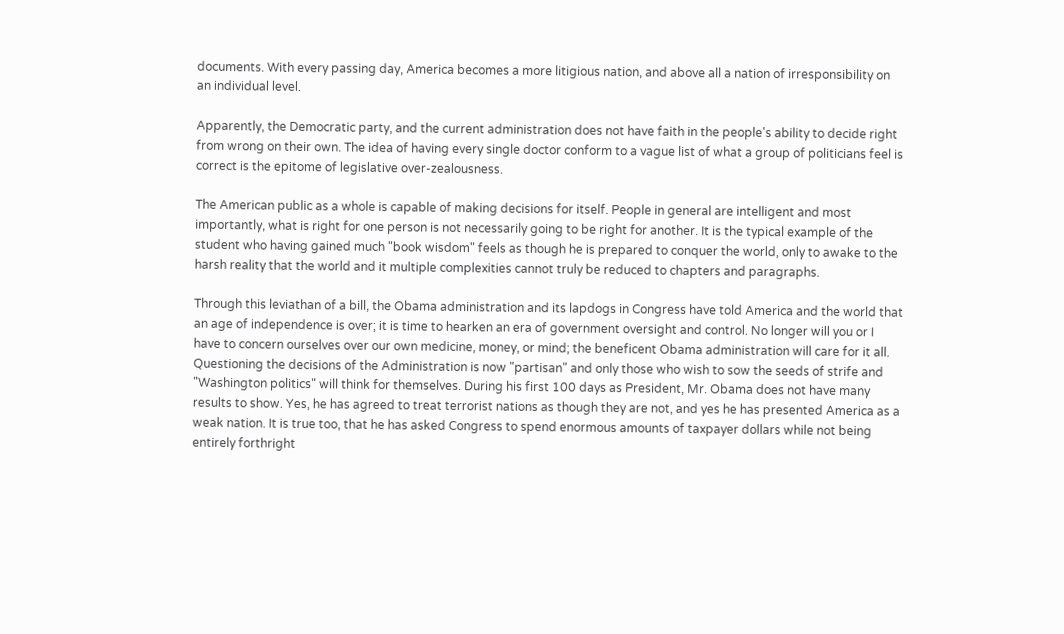documents. With every passing day, America becomes a more litigious nation, and above all a nation of irresponsibility on an individual level.

Apparently, the Democratic party, and the current administration does not have faith in the people's ability to decide right from wrong on their own. The idea of having every single doctor conform to a vague list of what a group of politicians feel is correct is the epitome of legislative over-zealousness.

The American public as a whole is capable of making decisions for itself. People in general are intelligent and most importantly, what is right for one person is not necessarily going to be right for another. It is the typical example of the student who having gained much "book wisdom" feels as though he is prepared to conquer the world, only to awake to the harsh reality that the world and it multiple complexities cannot truly be reduced to chapters and paragraphs.

Through this leviathan of a bill, the Obama administration and its lapdogs in Congress have told America and the world that an age of independence is over; it is time to hearken an era of government oversight and control. No longer will you or I have to concern ourselves over our own medicine, money, or mind; the beneficent Obama administration will care for it all. Questioning the decisions of the Administration is now "partisan" and only those who wish to sow the seeds of strife and "Washington politics" will think for themselves. During his first 100 days as President, Mr. Obama does not have many results to show. Yes, he has agreed to treat terrorist nations as though they are not, and yes he has presented America as a weak nation. It is true too, that he has asked Congress to spend enormous amounts of taxpayer dollars while not being entirely forthright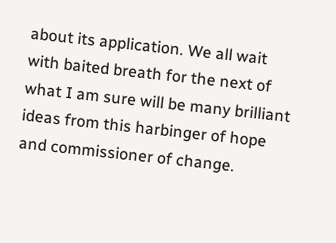about its application. We all wait with baited breath for the next of what I am sure will be many brilliant ideas from this harbinger of hope and commissioner of change.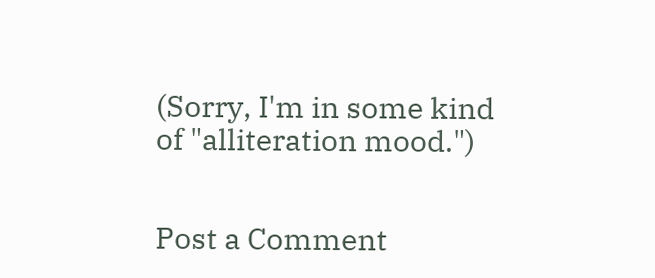(Sorry, I'm in some kind of "alliteration mood.")


Post a Comment